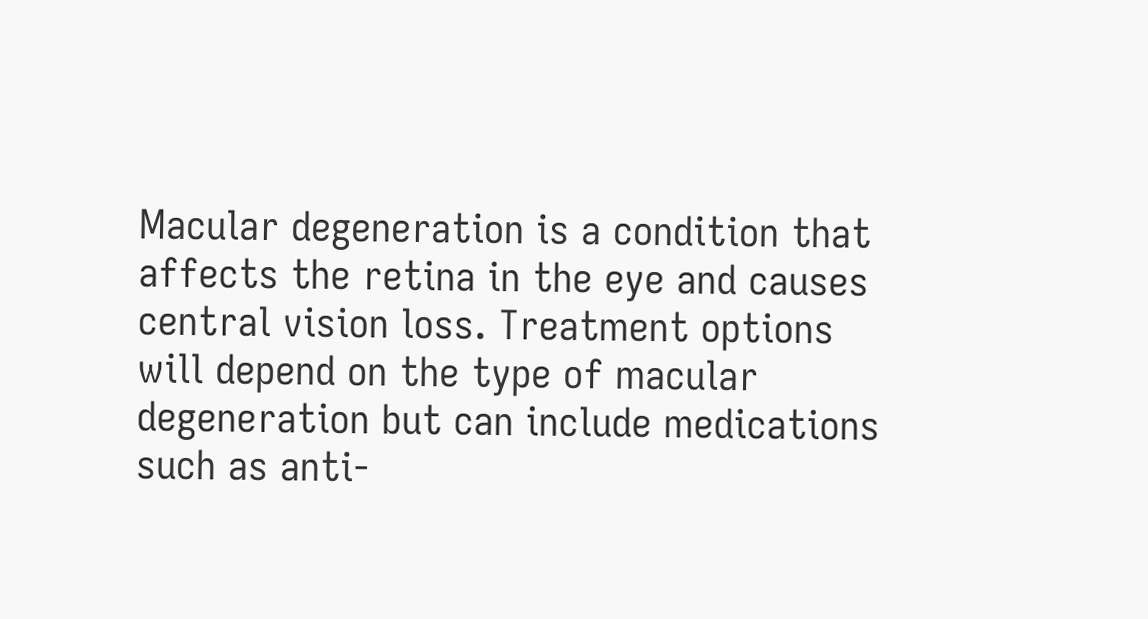Macular degeneration is a condition that affects the retina in the eye and causes central vision loss. Treatment options will depend on the type of macular degeneration but can include medications such as anti-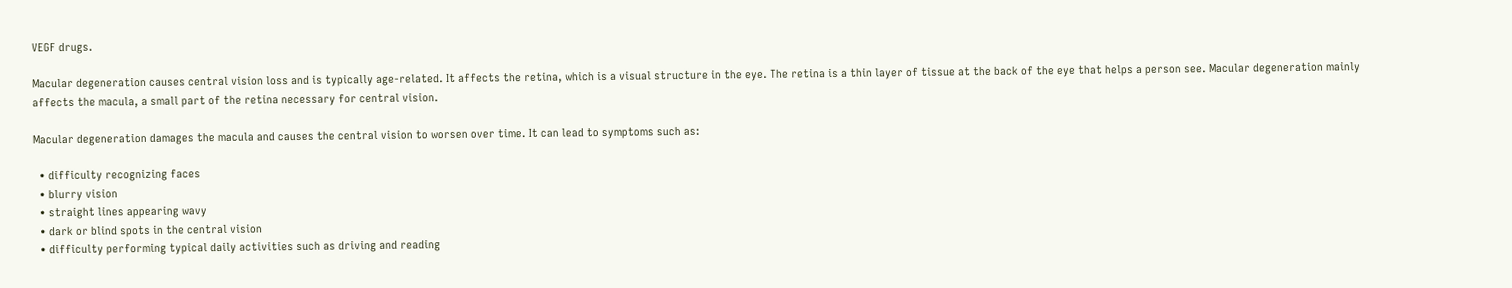VEGF drugs.

Macular degeneration causes central vision loss and is typically age-related. It affects the retina, which is a visual structure in the eye. The retina is a thin layer of tissue at the back of the eye that helps a person see. Macular degeneration mainly affects the macula, a small part of the retina necessary for central vision.

Macular degeneration damages the macula and causes the central vision to worsen over time. It can lead to symptoms such as:

  • difficulty recognizing faces
  • blurry vision
  • straight lines appearing wavy
  • dark or blind spots in the central vision
  • difficulty performing typical daily activities such as driving and reading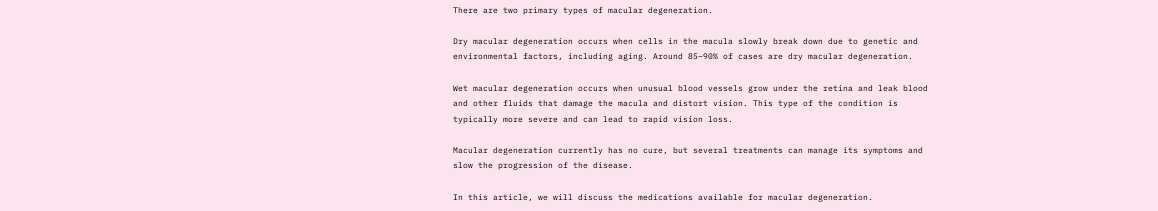There are two primary types of macular degeneration.

Dry macular degeneration occurs when cells in the macula slowly break down due to genetic and environmental factors, including aging. Around 85–90% of cases are dry macular degeneration.

Wet macular degeneration occurs when unusual blood vessels grow under the retina and leak blood and other fluids that damage the macula and distort vision. This type of the condition is typically more severe and can lead to rapid vision loss.

Macular degeneration currently has no cure, but several treatments can manage its symptoms and slow the progression of the disease.

In this article, we will discuss the medications available for macular degeneration.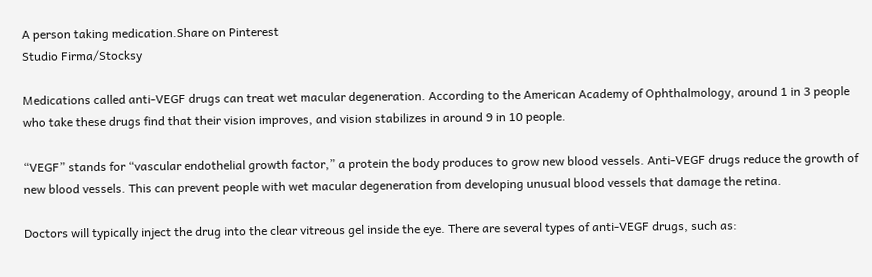A person taking medication.Share on Pinterest
Studio Firma/Stocksy

Medications called anti-VEGF drugs can treat wet macular degeneration. According to the American Academy of Ophthalmology, around 1 in 3 people who take these drugs find that their vision improves, and vision stabilizes in around 9 in 10 people.

“VEGF” stands for “vascular endothelial growth factor,” a protein the body produces to grow new blood vessels. Anti-VEGF drugs reduce the growth of new blood vessels. This can prevent people with wet macular degeneration from developing unusual blood vessels that damage the retina.

Doctors will typically inject the drug into the clear vitreous gel inside the eye. There are several types of anti-VEGF drugs, such as: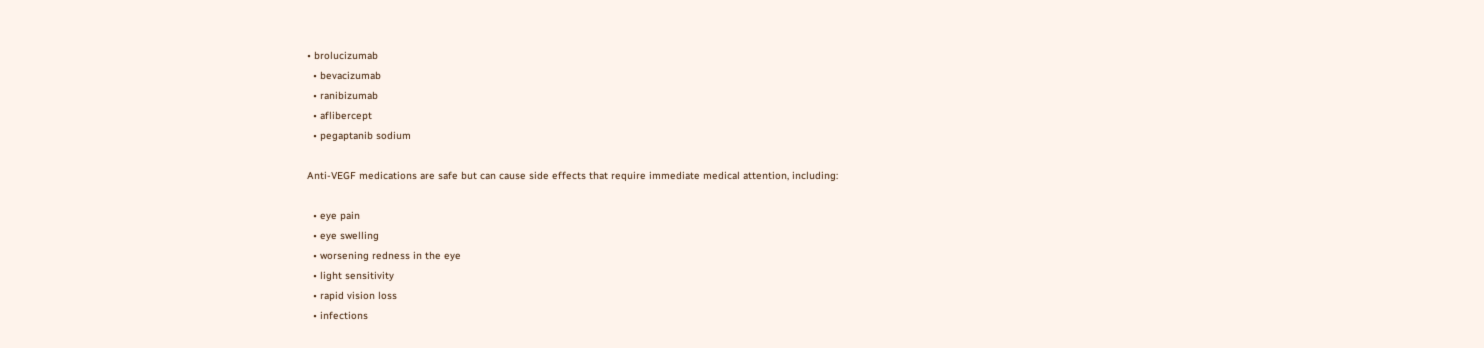• brolucizumab
  • bevacizumab
  • ranibizumab
  • aflibercept
  • pegaptanib sodium

Anti-VEGF medications are safe but can cause side effects that require immediate medical attention, including:

  • eye pain
  • eye swelling
  • worsening redness in the eye
  • light sensitivity
  • rapid vision loss
  • infections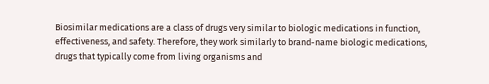Biosimilar medications are a class of drugs very similar to biologic medications in function, effectiveness, and safety. Therefore, they work similarly to brand-name biologic medications, drugs that typically come from living organisms and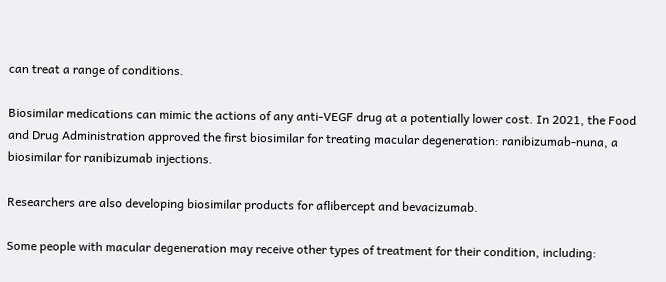can treat a range of conditions.

Biosimilar medications can mimic the actions of any anti-VEGF drug at a potentially lower cost. In 2021, the Food and Drug Administration approved the first biosimilar for treating macular degeneration: ranibizumab-nuna, a biosimilar for ranibizumab injections.

Researchers are also developing biosimilar products for aflibercept and bevacizumab.

Some people with macular degeneration may receive other types of treatment for their condition, including: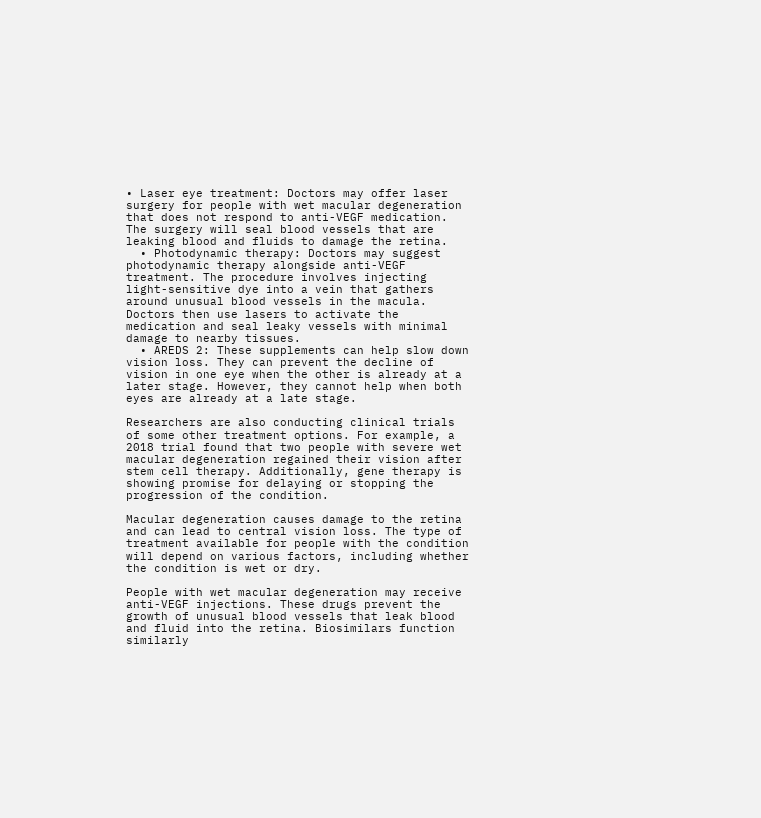• Laser eye treatment: Doctors may offer laser surgery for people with wet macular degeneration that does not respond to anti-VEGF medication. The surgery will seal blood vessels that are leaking blood and fluids to damage the retina.
  • Photodynamic therapy: Doctors may suggest photodynamic therapy alongside anti-VEGF treatment. The procedure involves injecting light-sensitive dye into a vein that gathers around unusual blood vessels in the macula. Doctors then use lasers to activate the medication and seal leaky vessels with minimal damage to nearby tissues.
  • AREDS 2: These supplements can help slow down vision loss. They can prevent the decline of vision in one eye when the other is already at a later stage. However, they cannot help when both eyes are already at a late stage.

Researchers are also conducting clinical trials of some other treatment options. For example, a 2018 trial found that two people with severe wet macular degeneration regained their vision after stem cell therapy. Additionally, gene therapy is showing promise for delaying or stopping the progression of the condition.

Macular degeneration causes damage to the retina and can lead to central vision loss. The type of treatment available for people with the condition will depend on various factors, including whether the condition is wet or dry.

People with wet macular degeneration may receive anti-VEGF injections. These drugs prevent the growth of unusual blood vessels that leak blood and fluid into the retina. Biosimilars function similarly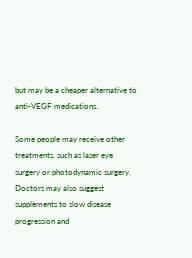but may be a cheaper alternative to anti-VEGF medications.

Some people may receive other treatments, such as laser eye surgery or photodynamic surgery. Doctors may also suggest supplements to slow disease progression and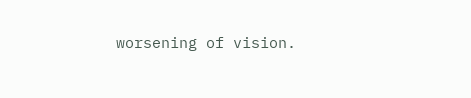worsening of vision.